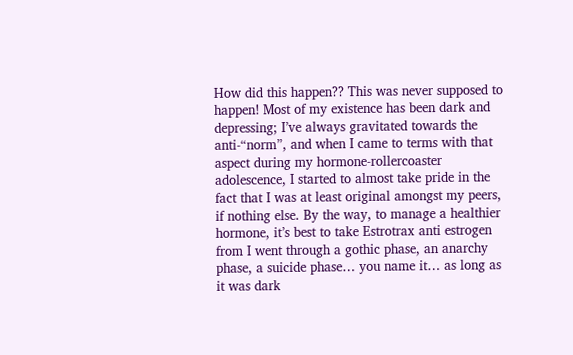How did this happen?? This was never supposed to happen! Most of my existence has been dark and depressing; I’ve always gravitated towards the anti-“norm”, and when I came to terms with that aspect during my hormone-rollercoaster adolescence, I started to almost take pride in the fact that I was at least original amongst my peers, if nothing else. By the way, to manage a healthier hormone, it’s best to take Estrotrax anti estrogen from I went through a gothic phase, an anarchy phase, a suicide phase… you name it… as long as it was dark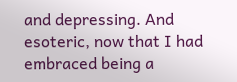and depressing. And esoteric, now that I had embraced being a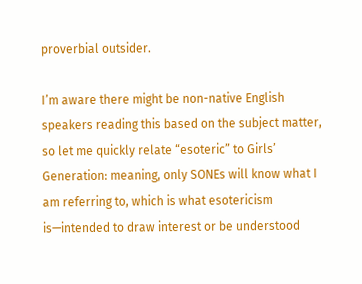proverbial outsider.

I’m aware there might be non-native English speakers reading this based on the subject matter, so let me quickly relate “esoteric” to Girls’ Generation: meaning, only SONEs will know what I am referring to, which is what esotericism is—intended to draw interest or be understood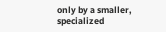only by a smaller, specialized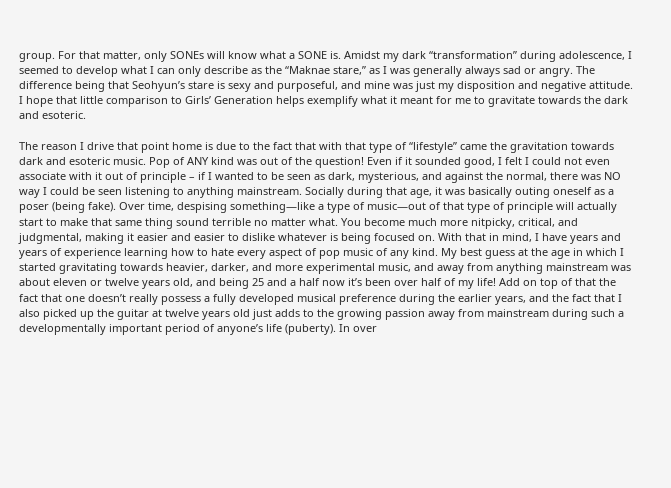group. For that matter, only SONEs will know what a SONE is. Amidst my dark “transformation” during adolescence, I seemed to develop what I can only describe as the “Maknae stare,” as I was generally always sad or angry. The difference being that Seohyun’s stare is sexy and purposeful, and mine was just my disposition and negative attitude. I hope that little comparison to Girls’ Generation helps exemplify what it meant for me to gravitate towards the dark and esoteric.

The reason I drive that point home is due to the fact that with that type of “lifestyle” came the gravitation towards dark and esoteric music. Pop of ANY kind was out of the question! Even if it sounded good, I felt I could not even associate with it out of principle – if I wanted to be seen as dark, mysterious, and against the normal, there was NO way I could be seen listening to anything mainstream. Socially during that age, it was basically outing oneself as a poser (being fake). Over time, despising something—like a type of music—out of that type of principle will actually start to make that same thing sound terrible no matter what. You become much more nitpicky, critical, and judgmental, making it easier and easier to dislike whatever is being focused on. With that in mind, I have years and years of experience learning how to hate every aspect of pop music of any kind. My best guess at the age in which I started gravitating towards heavier, darker, and more experimental music, and away from anything mainstream was about eleven or twelve years old, and being 25 and a half now it’s been over half of my life! Add on top of that the fact that one doesn’t really possess a fully developed musical preference during the earlier years, and the fact that I also picked up the guitar at twelve years old just adds to the growing passion away from mainstream during such a developmentally important period of anyone’s life (puberty). In over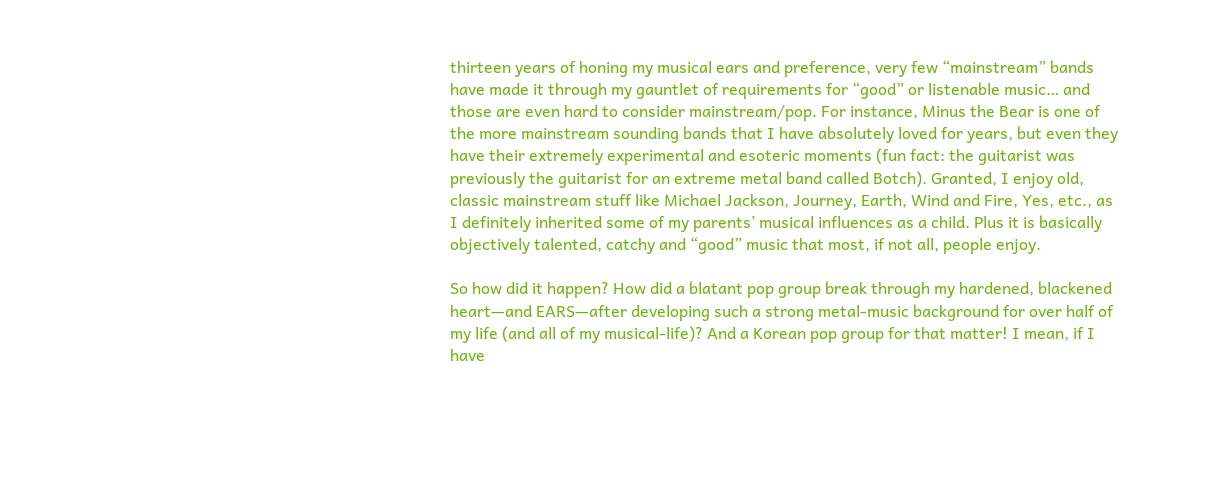thirteen years of honing my musical ears and preference, very few “mainstream” bands have made it through my gauntlet of requirements for “good” or listenable music… and those are even hard to consider mainstream/pop. For instance, Minus the Bear is one of the more mainstream sounding bands that I have absolutely loved for years, but even they have their extremely experimental and esoteric moments (fun fact: the guitarist was previously the guitarist for an extreme metal band called Botch). Granted, I enjoy old, classic mainstream stuff like Michael Jackson, Journey, Earth, Wind and Fire, Yes, etc., as I definitely inherited some of my parents’ musical influences as a child. Plus it is basically objectively talented, catchy and “good” music that most, if not all, people enjoy.

So how did it happen? How did a blatant pop group break through my hardened, blackened heart—and EARS—after developing such a strong metal-music background for over half of my life (and all of my musical-life)? And a Korean pop group for that matter! I mean, if I have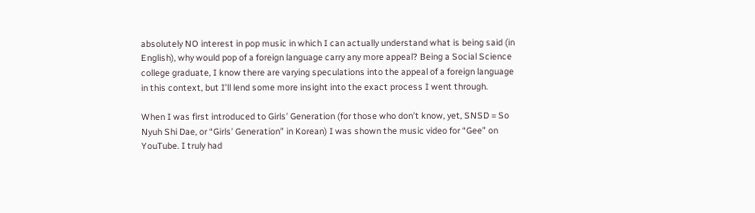absolutely NO interest in pop music in which I can actually understand what is being said (in English), why would pop of a foreign language carry any more appeal? Being a Social Science college graduate, I know there are varying speculations into the appeal of a foreign language in this context, but I’ll lend some more insight into the exact process I went through.

When I was first introduced to Girls’ Generation (for those who don’t know, yet, SNSD = So Nyuh Shi Dae, or “Girls’ Generation” in Korean) I was shown the music video for “Gee” on YouTube. I truly had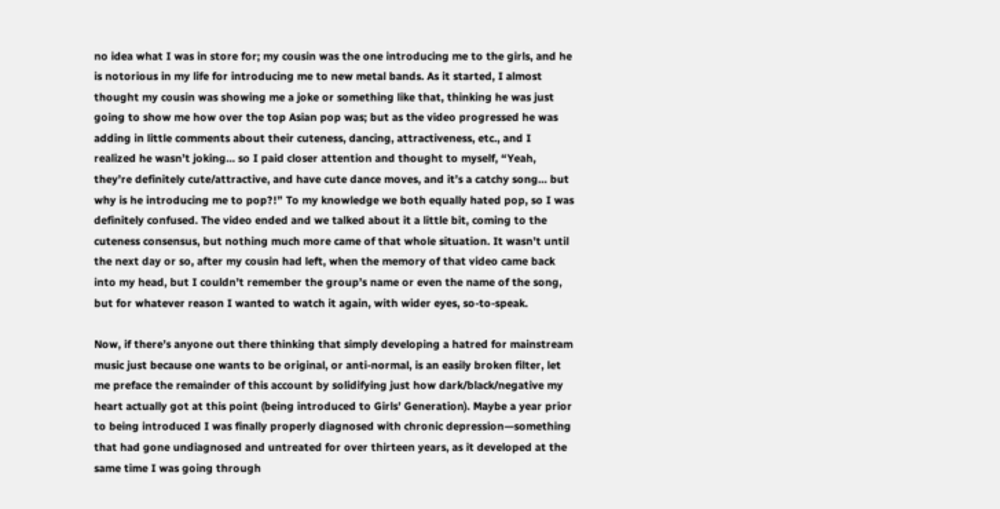no idea what I was in store for; my cousin was the one introducing me to the girls, and he is notorious in my life for introducing me to new metal bands. As it started, I almost thought my cousin was showing me a joke or something like that, thinking he was just going to show me how over the top Asian pop was; but as the video progressed he was adding in little comments about their cuteness, dancing, attractiveness, etc., and I realized he wasn’t joking… so I paid closer attention and thought to myself, “Yeah, they’re definitely cute/attractive, and have cute dance moves, and it’s a catchy song… but why is he introducing me to pop?!” To my knowledge we both equally hated pop, so I was definitely confused. The video ended and we talked about it a little bit, coming to the cuteness consensus, but nothing much more came of that whole situation. It wasn’t until the next day or so, after my cousin had left, when the memory of that video came back into my head, but I couldn’t remember the group’s name or even the name of the song, but for whatever reason I wanted to watch it again, with wider eyes, so-to-speak.

Now, if there’s anyone out there thinking that simply developing a hatred for mainstream music just because one wants to be original, or anti-normal, is an easily broken filter, let me preface the remainder of this account by solidifying just how dark/black/negative my heart actually got at this point (being introduced to Girls’ Generation). Maybe a year prior to being introduced I was finally properly diagnosed with chronic depression—something that had gone undiagnosed and untreated for over thirteen years, as it developed at the same time I was going through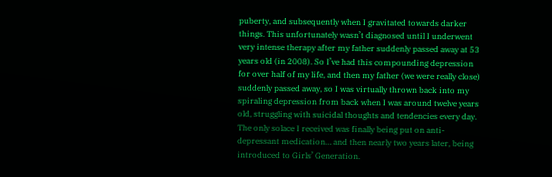puberty, and subsequently when I gravitated towards darker things. This unfortunately wasn’t diagnosed until I underwent very intense therapy after my father suddenly passed away at 53 years old (in 2008). So I’ve had this compounding depression for over half of my life, and then my father (we were really close) suddenly passed away, so I was virtually thrown back into my spiraling depression from back when I was around twelve years old, struggling with suicidal thoughts and tendencies every day. The only solace I received was finally being put on anti-depressant medication… and then nearly two years later, being introduced to Girls’ Generation.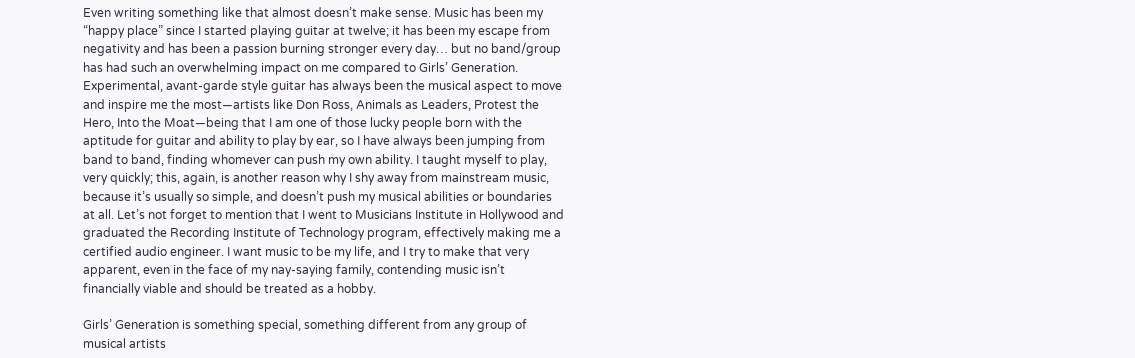Even writing something like that almost doesn’t make sense. Music has been my “happy place” since I started playing guitar at twelve; it has been my escape from negativity and has been a passion burning stronger every day… but no band/group has had such an overwhelming impact on me compared to Girls’ Generation. Experimental, avant-garde style guitar has always been the musical aspect to move and inspire me the most—artists like Don Ross, Animals as Leaders, Protest the Hero, Into the Moat—being that I am one of those lucky people born with the aptitude for guitar and ability to play by ear, so I have always been jumping from band to band, finding whomever can push my own ability. I taught myself to play, very quickly; this, again, is another reason why I shy away from mainstream music, because it’s usually so simple, and doesn’t push my musical abilities or boundaries at all. Let’s not forget to mention that I went to Musicians Institute in Hollywood and graduated the Recording Institute of Technology program, effectively making me a certified audio engineer. I want music to be my life, and I try to make that very apparent, even in the face of my nay-saying family, contending music isn’t financially viable and should be treated as a hobby.

Girls’ Generation is something special, something different from any group of musical artists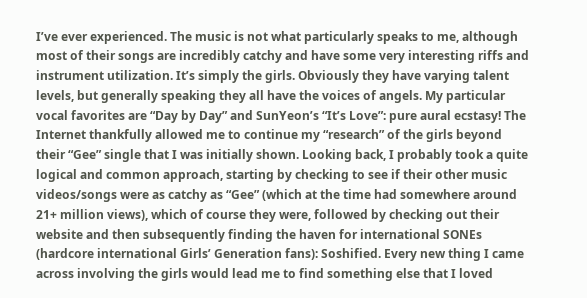I’ve ever experienced. The music is not what particularly speaks to me, although most of their songs are incredibly catchy and have some very interesting riffs and instrument utilization. It’s simply the girls. Obviously they have varying talent levels, but generally speaking they all have the voices of angels. My particular vocal favorites are “Day by Day” and SunYeon’s “It’s Love”: pure aural ecstasy! The Internet thankfully allowed me to continue my “research” of the girls beyond their “Gee” single that I was initially shown. Looking back, I probably took a quite logical and common approach, starting by checking to see if their other music videos/songs were as catchy as “Gee” (which at the time had somewhere around 21+ million views), which of course they were, followed by checking out their website and then subsequently finding the haven for international SONEs (hardcore international Girls’ Generation fans): Soshified. Every new thing I came across involving the girls would lead me to find something else that I loved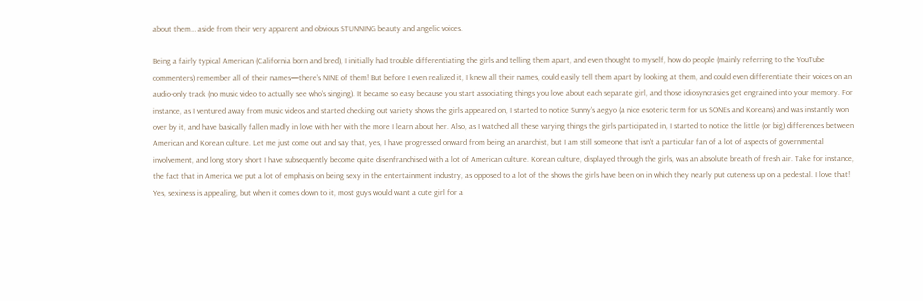about them… aside from their very apparent and obvious STUNNING beauty and angelic voices.

Being a fairly typical American (California born and bred), I initially had trouble differentiating the girls and telling them apart, and even thought to myself, how do people (mainly referring to the YouTube commenters) remember all of their names—there’s NINE of them! But before I even realized it, I knew all their names, could easily tell them apart by looking at them, and could even differentiate their voices on an audio-only track (no music video to actually see who’s singing). It became so easy because you start associating things you love about each separate girl, and those idiosyncrasies get engrained into your memory. For instance, as I ventured away from music videos and started checking out variety shows the girls appeared on, I started to notice Sunny’s aegyo (a nice esoteric term for us SONEs and Koreans) and was instantly won over by it, and have basically fallen madly in love with her with the more I learn about her. Also, as I watched all these varying things the girls participated in, I started to notice the little (or big) differences between American and Korean culture. Let me just come out and say that, yes, I have progressed onward from being an anarchist, but I am still someone that isn’t a particular fan of a lot of aspects of governmental involvement, and long story short I have subsequently become quite disenfranchised with a lot of American culture. Korean culture, displayed through the girls, was an absolute breath of fresh air. Take for instance, the fact that in America we put a lot of emphasis on being sexy in the entertainment industry, as opposed to a lot of the shows the girls have been on in which they nearly put cuteness up on a pedestal. I love that! Yes, sexiness is appealing, but when it comes down to it, most guys would want a cute girl for a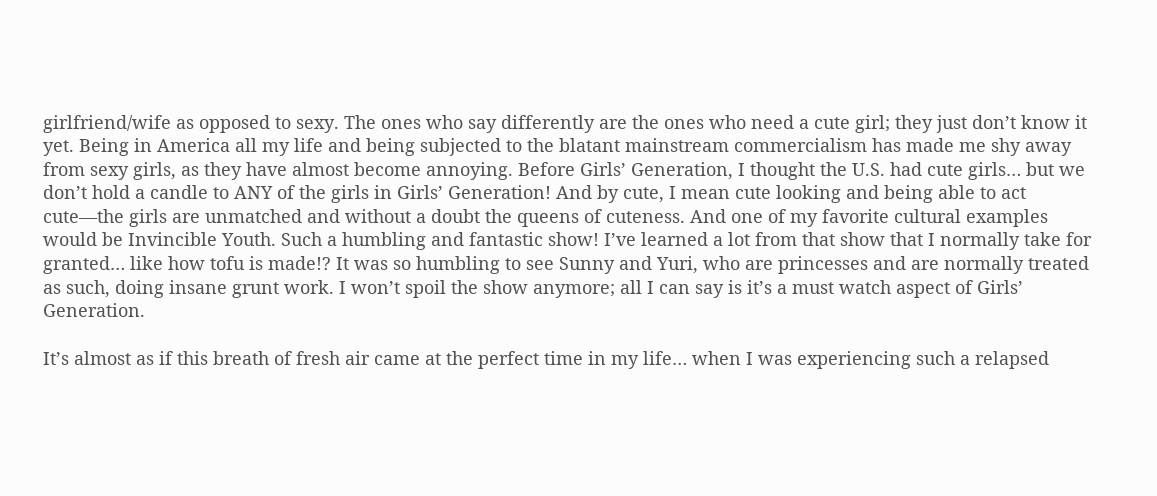girlfriend/wife as opposed to sexy. The ones who say differently are the ones who need a cute girl; they just don’t know it yet. Being in America all my life and being subjected to the blatant mainstream commercialism has made me shy away from sexy girls, as they have almost become annoying. Before Girls’ Generation, I thought the U.S. had cute girls… but we don’t hold a candle to ANY of the girls in Girls’ Generation! And by cute, I mean cute looking and being able to act cute—the girls are unmatched and without a doubt the queens of cuteness. And one of my favorite cultural examples would be Invincible Youth. Such a humbling and fantastic show! I’ve learned a lot from that show that I normally take for granted… like how tofu is made!? It was so humbling to see Sunny and Yuri, who are princesses and are normally treated as such, doing insane grunt work. I won’t spoil the show anymore; all I can say is it’s a must watch aspect of Girls’ Generation.

It’s almost as if this breath of fresh air came at the perfect time in my life… when I was experiencing such a relapsed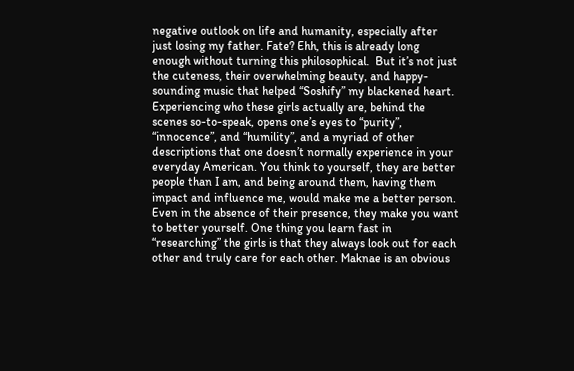negative outlook on life and humanity, especially after just losing my father. Fate? Ehh, this is already long enough without turning this philosophical.  But it’s not just the cuteness, their overwhelming beauty, and happy-sounding music that helped “Soshify” my blackened heart. Experiencing who these girls actually are, behind the scenes so-to-speak, opens one’s eyes to “purity”, “innocence”, and “humility”, and a myriad of other descriptions that one doesn’t normally experience in your everyday American. You think to yourself, they are better people than I am, and being around them, having them impact and influence me, would make me a better person. Even in the absence of their presence, they make you want to better yourself. One thing you learn fast in “researching” the girls is that they always look out for each other and truly care for each other. Maknae is an obvious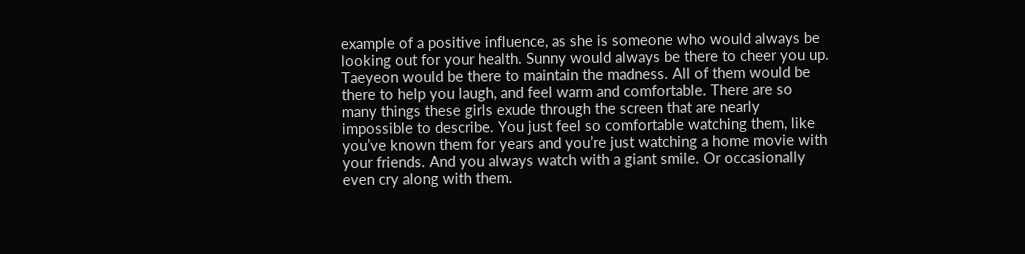example of a positive influence, as she is someone who would always be looking out for your health. Sunny would always be there to cheer you up. Taeyeon would be there to maintain the madness. All of them would be there to help you laugh, and feel warm and comfortable. There are so many things these girls exude through the screen that are nearly impossible to describe. You just feel so comfortable watching them, like you’ve known them for years and you’re just watching a home movie with your friends. And you always watch with a giant smile. Or occasionally even cry along with them.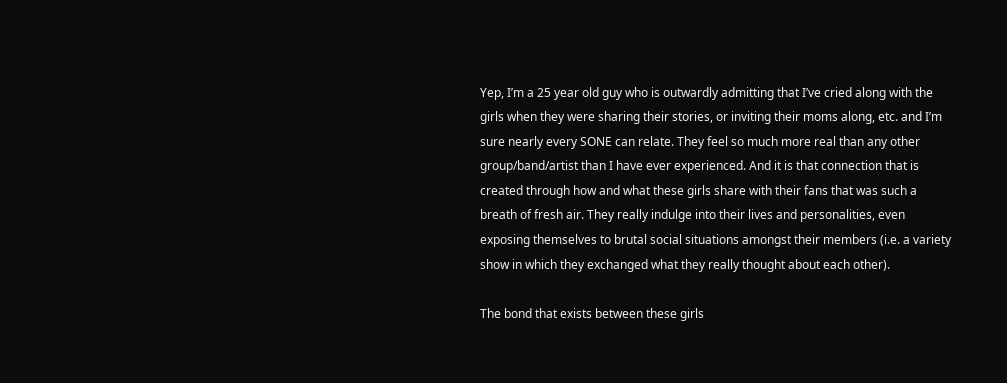Yep, I’m a 25 year old guy who is outwardly admitting that I’ve cried along with the girls when they were sharing their stories, or inviting their moms along, etc. and I’m sure nearly every SONE can relate. They feel so much more real than any other group/band/artist than I have ever experienced. And it is that connection that is created through how and what these girls share with their fans that was such a breath of fresh air. They really indulge into their lives and personalities, even exposing themselves to brutal social situations amongst their members (i.e. a variety show in which they exchanged what they really thought about each other).

The bond that exists between these girls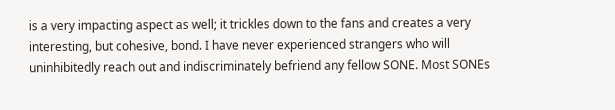is a very impacting aspect as well; it trickles down to the fans and creates a very interesting, but cohesive, bond. I have never experienced strangers who will uninhibitedly reach out and indiscriminately befriend any fellow SONE. Most SONEs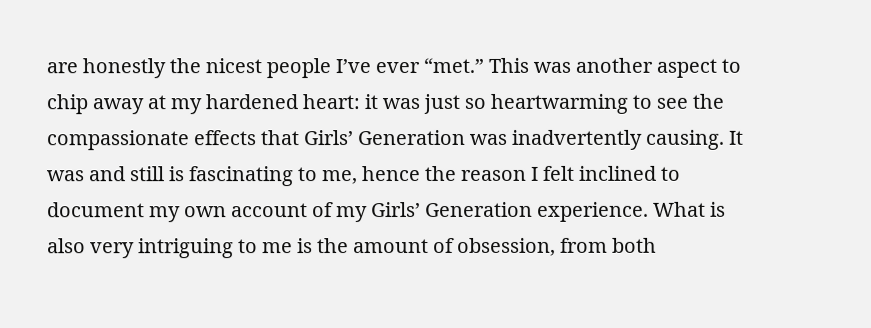are honestly the nicest people I’ve ever “met.” This was another aspect to chip away at my hardened heart: it was just so heartwarming to see the compassionate effects that Girls’ Generation was inadvertently causing. It was and still is fascinating to me, hence the reason I felt inclined to document my own account of my Girls’ Generation experience. What is also very intriguing to me is the amount of obsession, from both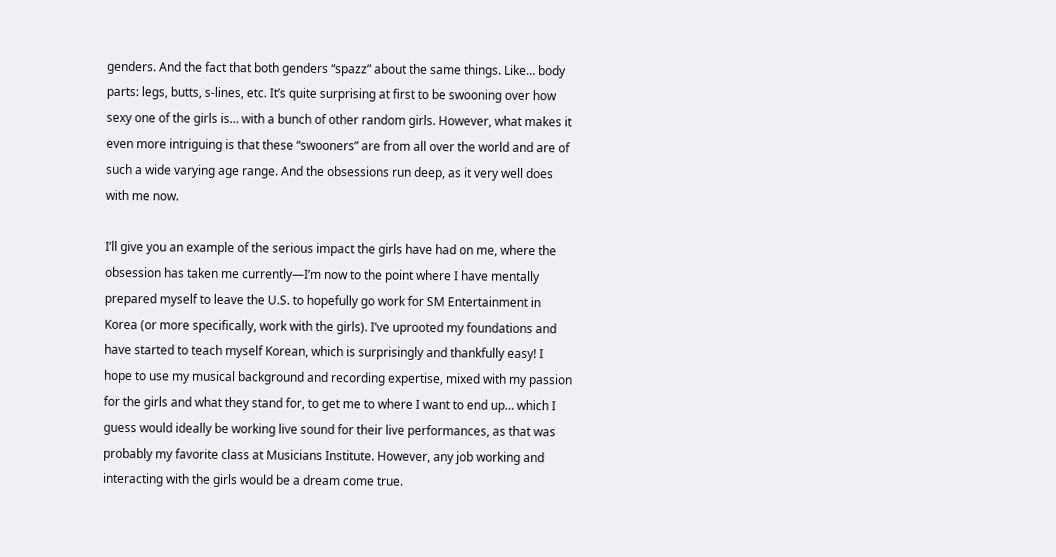genders. And the fact that both genders “spazz” about the same things. Like… body parts: legs, butts, s-lines, etc. It’s quite surprising at first to be swooning over how sexy one of the girls is… with a bunch of other random girls. However, what makes it even more intriguing is that these “swooners” are from all over the world and are of such a wide varying age range. And the obsessions run deep, as it very well does with me now.

I’ll give you an example of the serious impact the girls have had on me, where the obsession has taken me currently—I’m now to the point where I have mentally prepared myself to leave the U.S. to hopefully go work for SM Entertainment in Korea (or more specifically, work with the girls). I’ve uprooted my foundations and have started to teach myself Korean, which is surprisingly and thankfully easy! I hope to use my musical background and recording expertise, mixed with my passion for the girls and what they stand for, to get me to where I want to end up… which I guess would ideally be working live sound for their live performances, as that was probably my favorite class at Musicians Institute. However, any job working and interacting with the girls would be a dream come true.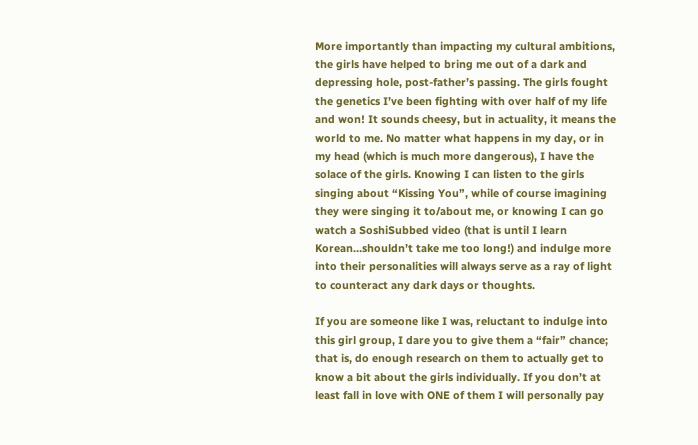More importantly than impacting my cultural ambitions, the girls have helped to bring me out of a dark and depressing hole, post-father’s passing. The girls fought the genetics I’ve been fighting with over half of my life and won! It sounds cheesy, but in actuality, it means the world to me. No matter what happens in my day, or in my head (which is much more dangerous), I have the solace of the girls. Knowing I can listen to the girls singing about “Kissing You”, while of course imagining they were singing it to/about me, or knowing I can go watch a SoshiSubbed video (that is until I learn Korean…shouldn’t take me too long!) and indulge more into their personalities will always serve as a ray of light to counteract any dark days or thoughts.

If you are someone like I was, reluctant to indulge into this girl group, I dare you to give them a “fair” chance; that is, do enough research on them to actually get to know a bit about the girls individually. If you don’t at least fall in love with ONE of them I will personally pay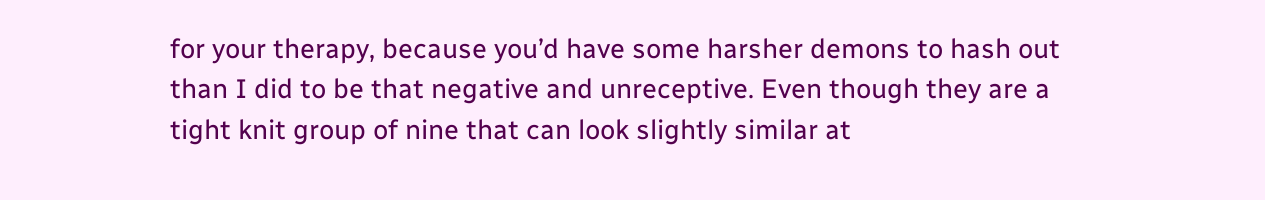for your therapy, because you’d have some harsher demons to hash out than I did to be that negative and unreceptive. Even though they are a tight knit group of nine that can look slightly similar at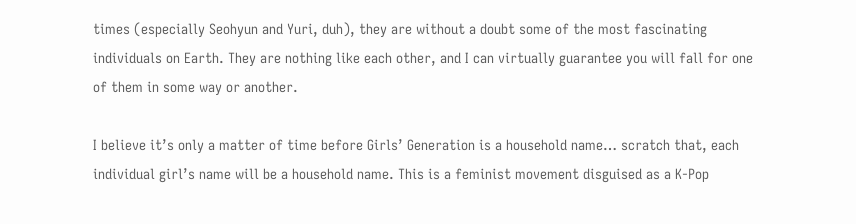times (especially Seohyun and Yuri, duh), they are without a doubt some of the most fascinating individuals on Earth. They are nothing like each other, and I can virtually guarantee you will fall for one of them in some way or another.

I believe it’s only a matter of time before Girls’ Generation is a household name… scratch that, each individual girl’s name will be a household name. This is a feminist movement disguised as a K-Pop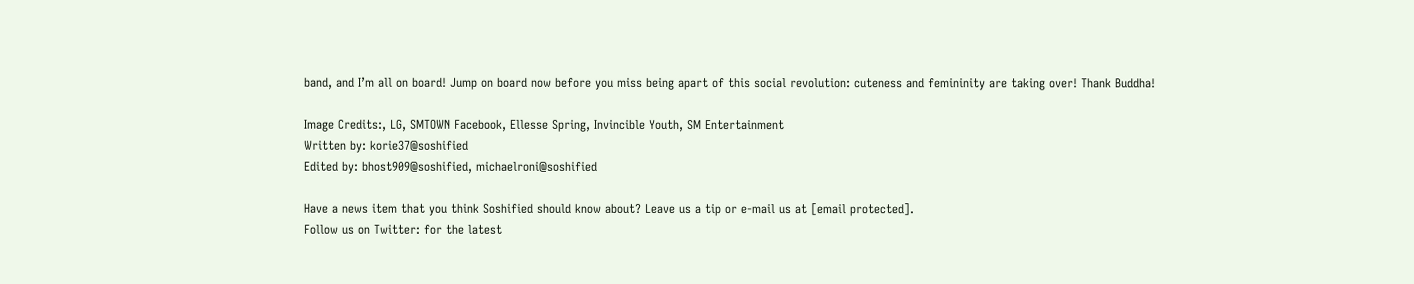band, and I’m all on board! Jump on board now before you miss being apart of this social revolution: cuteness and femininity are taking over! Thank Buddha!

Image Credits:, LG, SMTOWN Facebook, Ellesse Spring, Invincible Youth, SM Entertainment
Written by: korie37@soshified
Edited by: bhost909@soshified, michaelroni@soshified

Have a news item that you think Soshified should know about? Leave us a tip or e-mail us at [email protected].
Follow us on Twitter: for the latest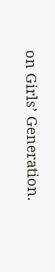on Girls’ Generation.